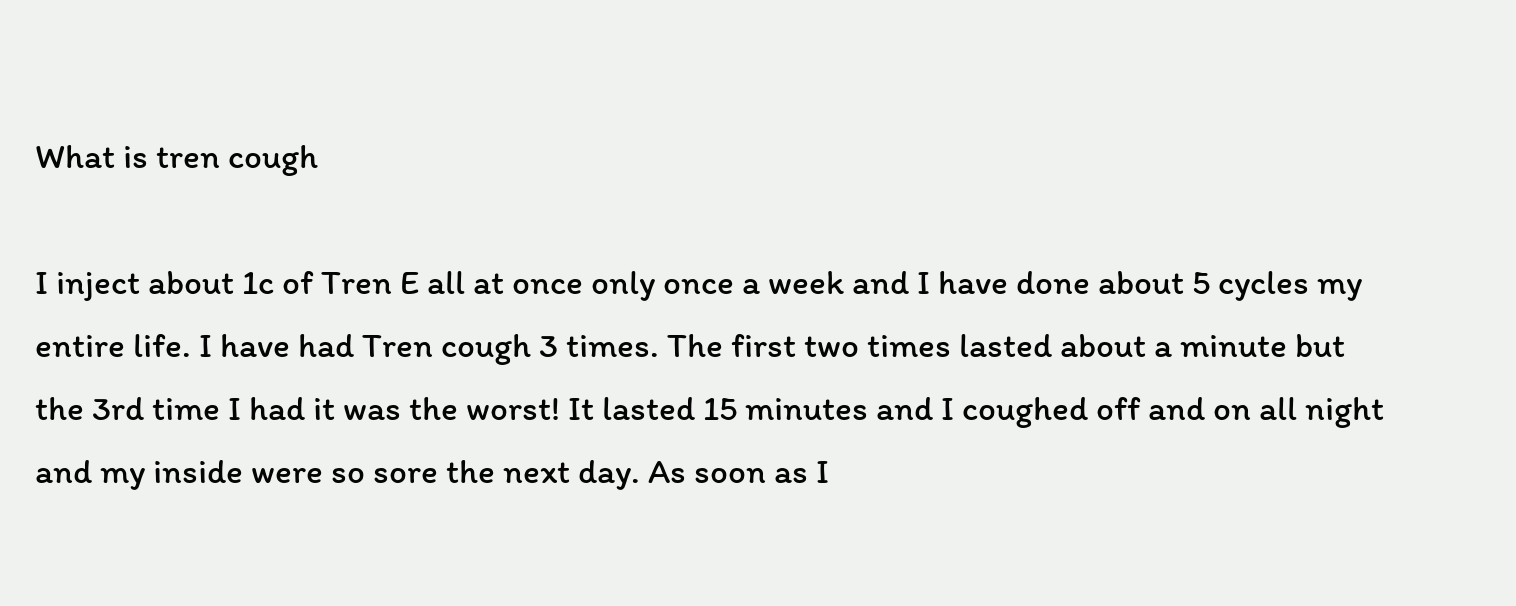What is tren cough

I inject about 1c of Tren E all at once only once a week and I have done about 5 cycles my entire life. I have had Tren cough 3 times. The first two times lasted about a minute but the 3rd time I had it was the worst! It lasted 15 minutes and I coughed off and on all night and my inside were so sore the next day. As soon as I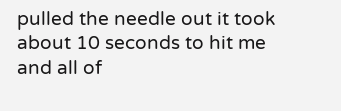pulled the needle out it took about 10 seconds to hit me and all of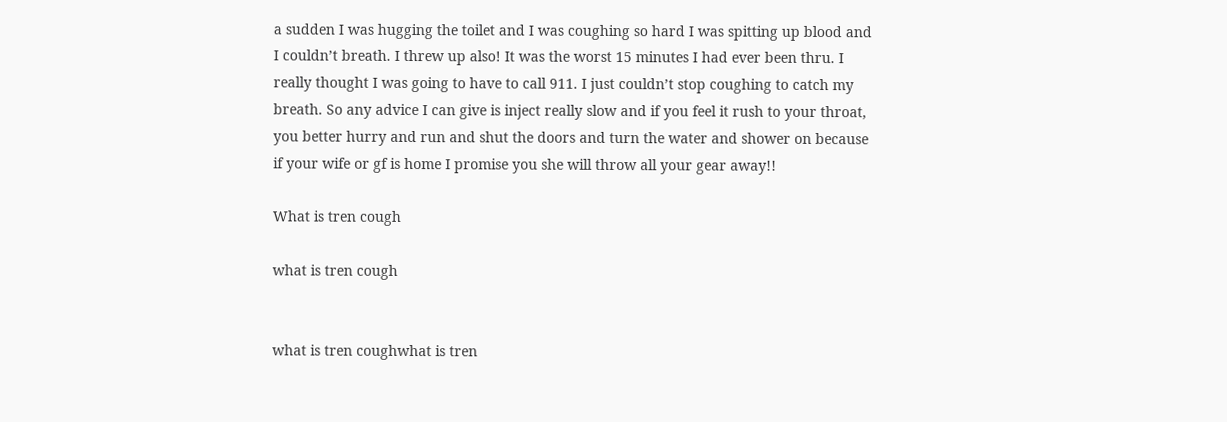a sudden I was hugging the toilet and I was coughing so hard I was spitting up blood and I couldn’t breath. I threw up also! It was the worst 15 minutes I had ever been thru. I really thought I was going to have to call 911. I just couldn’t stop coughing to catch my breath. So any advice I can give is inject really slow and if you feel it rush to your throat, you better hurry and run and shut the doors and turn the water and shower on because if your wife or gf is home I promise you she will throw all your gear away!!

What is tren cough

what is tren cough


what is tren coughwhat is tren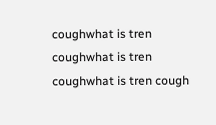coughwhat is tren coughwhat is tren coughwhat is tren cough